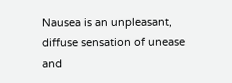Nausea is an unpleasant, diffuse sensation of unease and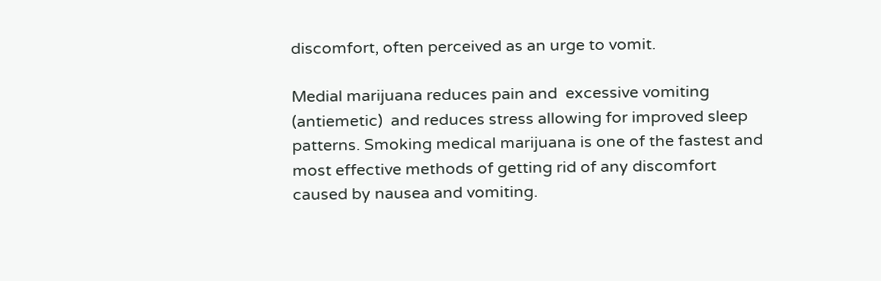discomfort, often perceived as an urge to vomit.

Medial marijuana reduces pain and  excessive vomiting (antiemetic)  and reduces stress allowing for improved sleep patterns. Smoking medical marijuana is one of the fastest and most effective methods of getting rid of any discomfort caused by nausea and vomiting.